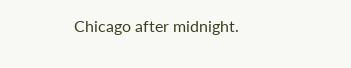Chicago after midnight.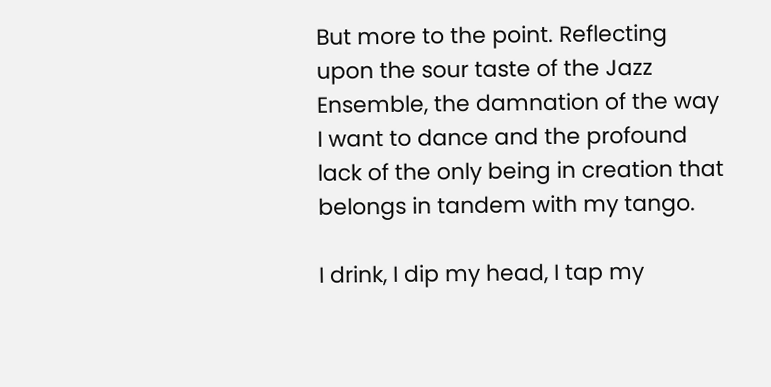But more to the point. Reflecting upon the sour taste of the Jazz Ensemble, the damnation of the way I want to dance and the profound lack of the only being in creation that belongs in tandem with my tango.

I drink, I dip my head, I tap my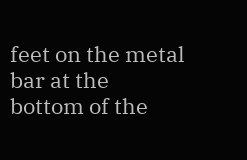feet on the metal bar at the bottom of the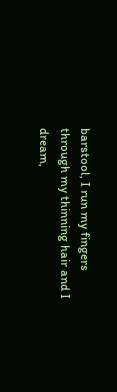barstool, I run my fingers through my thinning hair and I dream,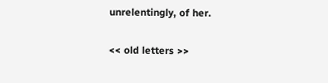unrelentingly, of her.

<< old letters >>